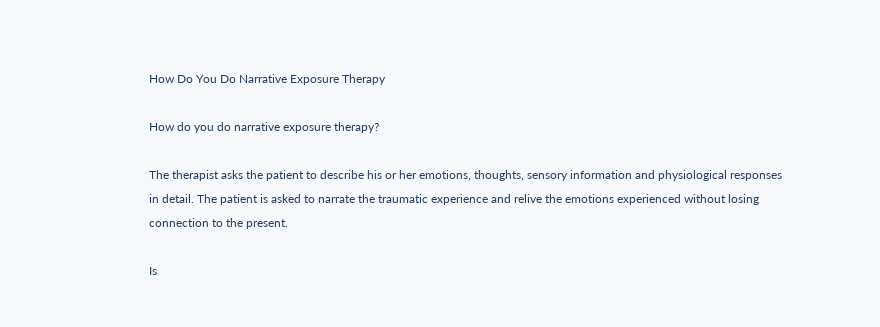How Do You Do Narrative Exposure Therapy

How do you do narrative exposure therapy?

The therapist asks the patient to describe his or her emotions, thoughts, sensory information and physiological responses in detail. The patient is asked to narrate the traumatic experience and relive the emotions experienced without losing connection to the present.

Is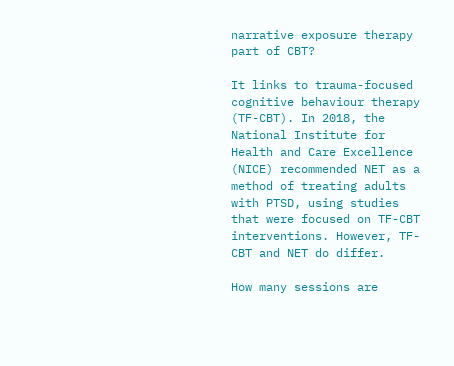narrative exposure therapy part of CBT?

It links to trauma-focused cognitive behaviour therapy (TF-CBT). In 2018, the National Institute for Health and Care Excellence (NICE) recommended NET as a method of treating adults with PTSD, using studies that were focused on TF-CBT interventions. However, TF-CBT and NET do differ.

How many sessions are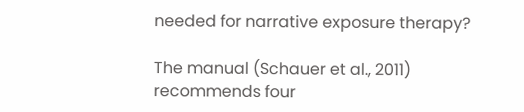needed for narrative exposure therapy?

The manual (Schauer et al., 2011) recommends four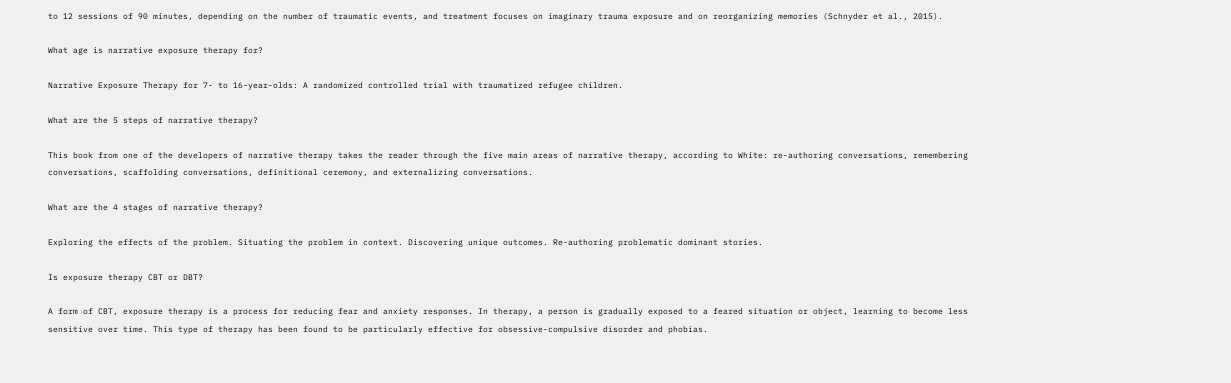to 12 sessions of 90 minutes, depending on the number of traumatic events, and treatment focuses on imaginary trauma exposure and on reorganizing memories (Schnyder et al., 2015).

What age is narrative exposure therapy for?

Narrative Exposure Therapy for 7- to 16-year-olds: A randomized controlled trial with traumatized refugee children.

What are the 5 steps of narrative therapy?

This book from one of the developers of narrative therapy takes the reader through the five main areas of narrative therapy, according to White: re-authoring conversations, remembering conversations, scaffolding conversations, definitional ceremony, and externalizing conversations.

What are the 4 stages of narrative therapy?

Exploring the effects of the problem. Situating the problem in context. Discovering unique outcomes. Re-authoring problematic dominant stories.

Is exposure therapy CBT or DBT?

A form of CBT, exposure therapy is a process for reducing fear and anxiety responses. In therapy, a person is gradually exposed to a feared situation or object, learning to become less sensitive over time. This type of therapy has been found to be particularly effective for obsessive-compulsive disorder and phobias.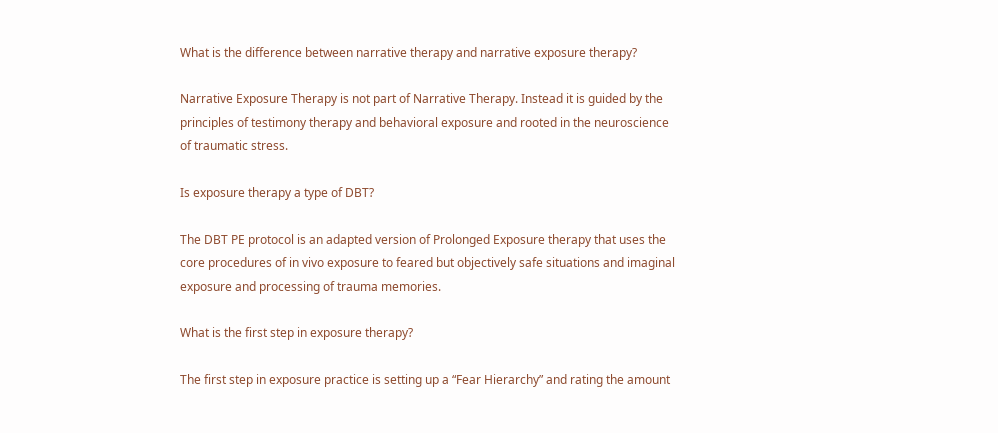What is the difference between narrative therapy and narrative exposure therapy?

Narrative Exposure Therapy is not part of Narrative Therapy. Instead it is guided by the principles of testimony therapy and behavioral exposure and rooted in the neuroscience of traumatic stress.

Is exposure therapy a type of DBT?

The DBT PE protocol is an adapted version of Prolonged Exposure therapy that uses the core procedures of in vivo exposure to feared but objectively safe situations and imaginal exposure and processing of trauma memories.

What is the first step in exposure therapy?

The first step in exposure practice is setting up a “Fear Hierarchy” and rating the amount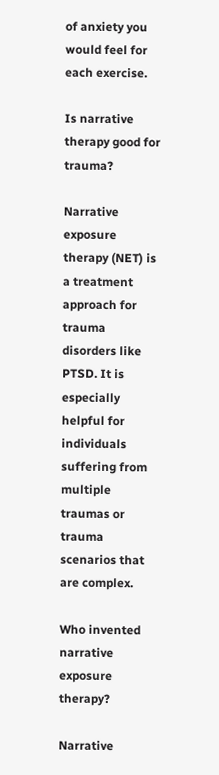of anxiety you would feel for each exercise.

Is narrative therapy good for trauma?

Narrative exposure therapy (NET) is a treatment approach for trauma disorders like PTSD. It is especially helpful for individuals suffering from multiple traumas or trauma scenarios that are complex.

Who invented narrative exposure therapy?

Narrative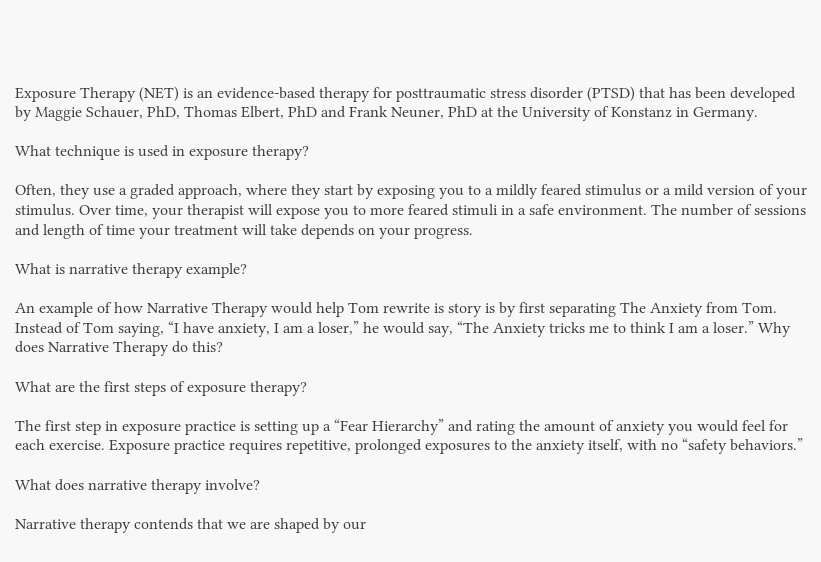Exposure Therapy (NET) is an evidence-based therapy for posttraumatic stress disorder (PTSD) that has been developed by Maggie Schauer, PhD, Thomas Elbert, PhD and Frank Neuner, PhD at the University of Konstanz in Germany.

What technique is used in exposure therapy?

Often, they use a graded approach, where they start by exposing you to a mildly feared stimulus or a mild version of your stimulus. Over time, your therapist will expose you to more feared stimuli in a safe environment. The number of sessions and length of time your treatment will take depends on your progress.

What is narrative therapy example?

An example of how Narrative Therapy would help Tom rewrite is story is by first separating The Anxiety from Tom. Instead of Tom saying, “I have anxiety, I am a loser,” he would say, “The Anxiety tricks me to think I am a loser.” Why does Narrative Therapy do this?

What are the first steps of exposure therapy?

The first step in exposure practice is setting up a “Fear Hierarchy” and rating the amount of anxiety you would feel for each exercise. Exposure practice requires repetitive, prolonged exposures to the anxiety itself, with no “safety behaviors.”

What does narrative therapy involve?

Narrative therapy contends that we are shaped by our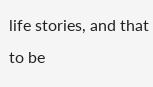life stories, and that to be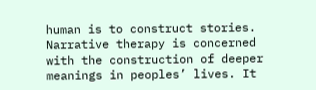human is to construct stories. Narrative therapy is concerned with the construction of deeper meanings in peoples’ lives. It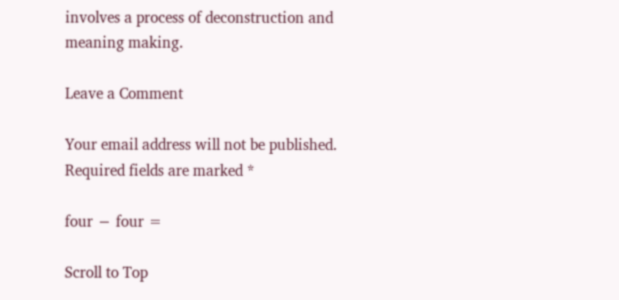involves a process of deconstruction and meaning making.

Leave a Comment

Your email address will not be published. Required fields are marked *

four − four =

Scroll to Top